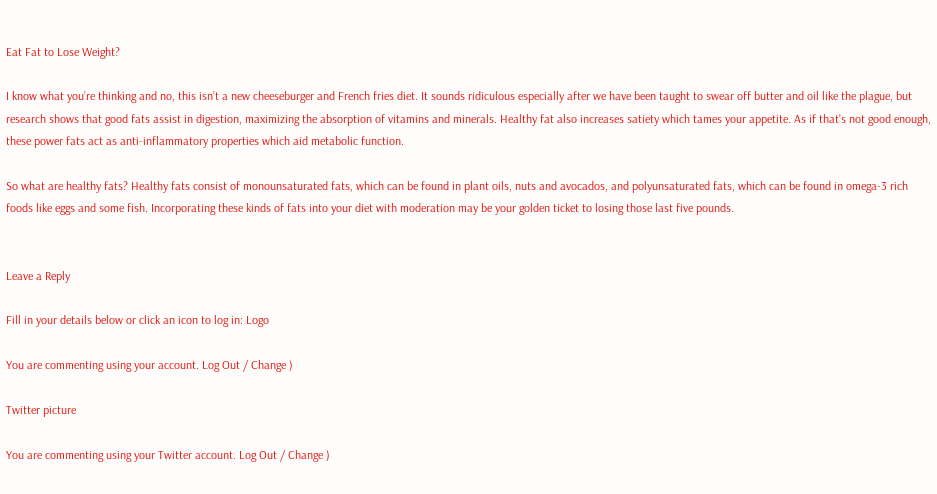Eat Fat to Lose Weight?

I know what you’re thinking and no, this isn’t a new cheeseburger and French fries diet. It sounds ridiculous especially after we have been taught to swear off butter and oil like the plague, but research shows that good fats assist in digestion, maximizing the absorption of vitamins and minerals. Healthy fat also increases satiety which tames your appetite. As if that’s not good enough, these power fats act as anti-inflammatory properties which aid metabolic function.

So what are healthy fats? Healthy fats consist of monounsaturated fats, which can be found in plant oils, nuts and avocados, and polyunsaturated fats, which can be found in omega-3 rich foods like eggs and some fish. Incorporating these kinds of fats into your diet with moderation may be your golden ticket to losing those last five pounds.


Leave a Reply

Fill in your details below or click an icon to log in: Logo

You are commenting using your account. Log Out / Change )

Twitter picture

You are commenting using your Twitter account. Log Out / Change )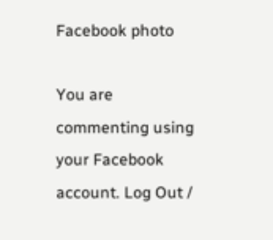Facebook photo

You are commenting using your Facebook account. Log Out /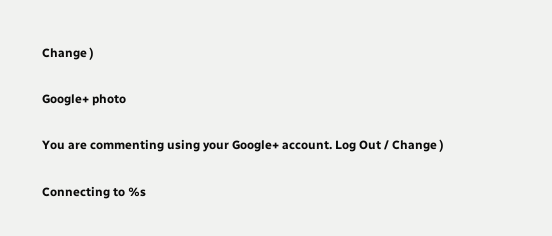Change )

Google+ photo

You are commenting using your Google+ account. Log Out / Change )

Connecting to %s